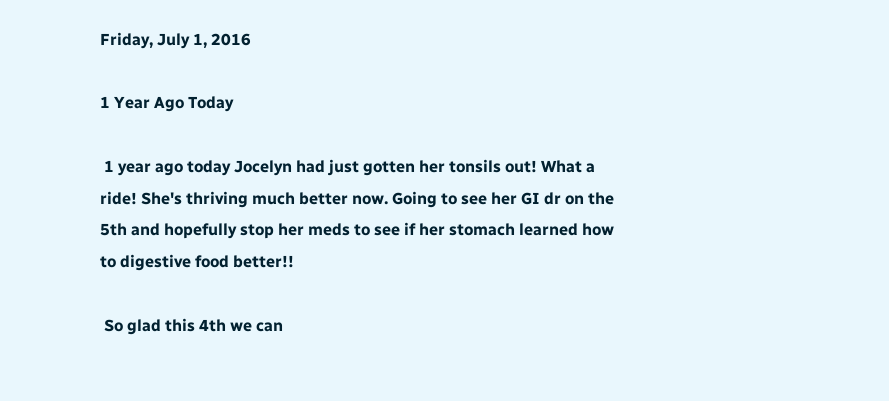Friday, July 1, 2016

1 Year Ago Today

 1 year ago today Jocelyn had just gotten her tonsils out! What a ride! She's thriving much better now. Going to see her GI dr on the 5th and hopefully stop her meds to see if her stomach learned how to digestive food better!!

 So glad this 4th we can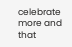celebrate more and that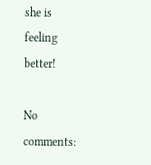she is feeling better!

No comments: